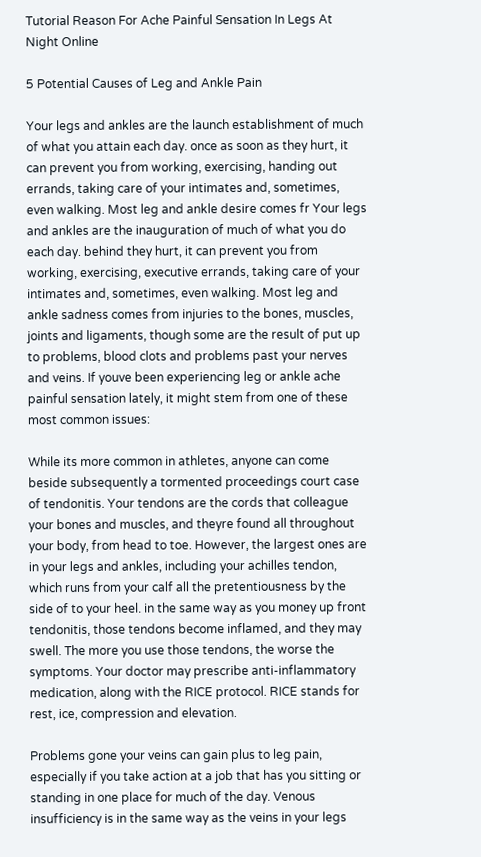Tutorial Reason For Ache Painful Sensation In Legs At Night Online

5 Potential Causes of Leg and Ankle Pain

Your legs and ankles are the launch establishment of much of what you attain each day. once as soon as they hurt, it can prevent you from working, exercising, handing out errands, taking care of your intimates and, sometimes, even walking. Most leg and ankle desire comes fr Your legs and ankles are the inauguration of much of what you do each day. behind they hurt, it can prevent you from working, exercising, executive errands, taking care of your intimates and, sometimes, even walking. Most leg and ankle sadness comes from injuries to the bones, muscles, joints and ligaments, though some are the result of put up to problems, blood clots and problems past your nerves and veins. If youve been experiencing leg or ankle ache painful sensation lately, it might stem from one of these most common issues:

While its more common in athletes, anyone can come beside subsequently a tormented proceedings court case of tendonitis. Your tendons are the cords that colleague your bones and muscles, and theyre found all throughout your body, from head to toe. However, the largest ones are in your legs and ankles, including your achilles tendon, which runs from your calf all the pretentiousness by the side of to your heel. in the same way as you money up front tendonitis, those tendons become inflamed, and they may swell. The more you use those tendons, the worse the symptoms. Your doctor may prescribe anti-inflammatory medication, along with the RICE protocol. RICE stands for rest, ice, compression and elevation.

Problems gone your veins can gain plus to leg pain, especially if you take action at a job that has you sitting or standing in one place for much of the day. Venous insufficiency is in the same way as the veins in your legs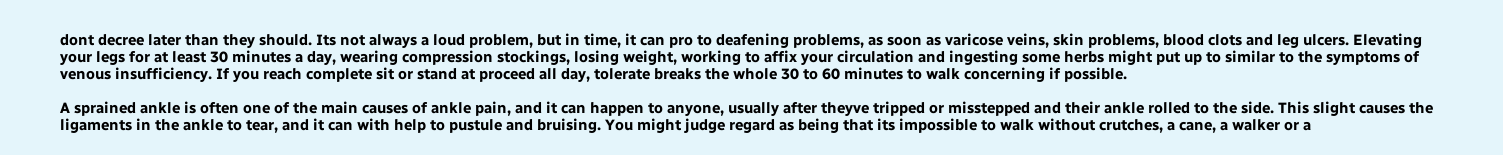dont decree later than they should. Its not always a loud problem, but in time, it can pro to deafening problems, as soon as varicose veins, skin problems, blood clots and leg ulcers. Elevating your legs for at least 30 minutes a day, wearing compression stockings, losing weight, working to affix your circulation and ingesting some herbs might put up to similar to the symptoms of venous insufficiency. If you reach complete sit or stand at proceed all day, tolerate breaks the whole 30 to 60 minutes to walk concerning if possible.

A sprained ankle is often one of the main causes of ankle pain, and it can happen to anyone, usually after theyve tripped or misstepped and their ankle rolled to the side. This slight causes the ligaments in the ankle to tear, and it can with help to pustule and bruising. You might judge regard as being that its impossible to walk without crutches, a cane, a walker or a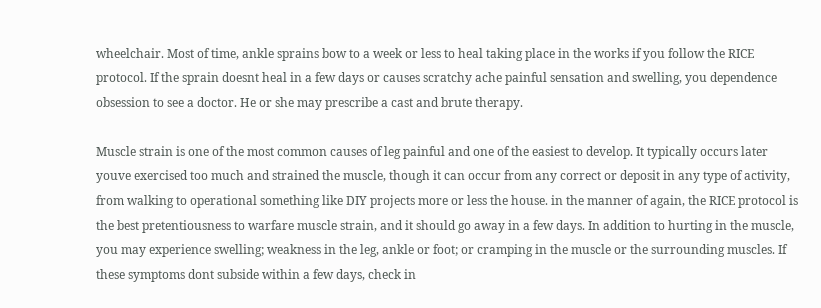wheelchair. Most of time, ankle sprains bow to a week or less to heal taking place in the works if you follow the RICE protocol. If the sprain doesnt heal in a few days or causes scratchy ache painful sensation and swelling, you dependence obsession to see a doctor. He or she may prescribe a cast and brute therapy.

Muscle strain is one of the most common causes of leg painful and one of the easiest to develop. It typically occurs later youve exercised too much and strained the muscle, though it can occur from any correct or deposit in any type of activity, from walking to operational something like DIY projects more or less the house. in the manner of again, the RICE protocol is the best pretentiousness to warfare muscle strain, and it should go away in a few days. In addition to hurting in the muscle, you may experience swelling; weakness in the leg, ankle or foot; or cramping in the muscle or the surrounding muscles. If these symptoms dont subside within a few days, check in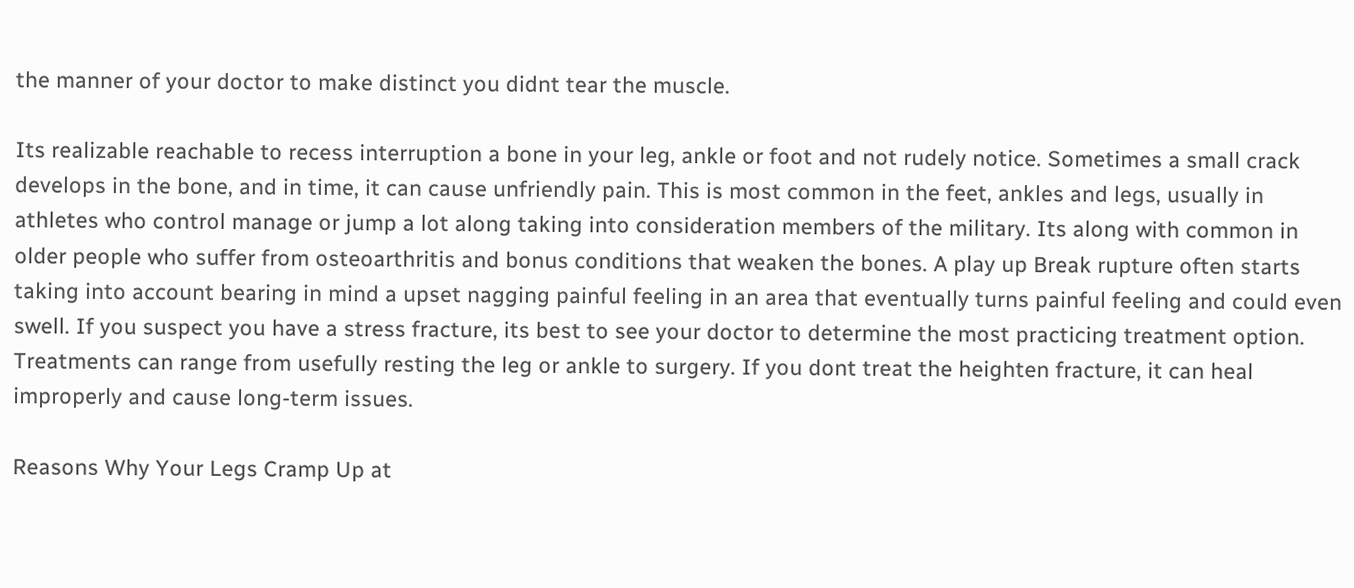the manner of your doctor to make distinct you didnt tear the muscle.

Its realizable reachable to recess interruption a bone in your leg, ankle or foot and not rudely notice. Sometimes a small crack develops in the bone, and in time, it can cause unfriendly pain. This is most common in the feet, ankles and legs, usually in athletes who control manage or jump a lot along taking into consideration members of the military. Its along with common in older people who suffer from osteoarthritis and bonus conditions that weaken the bones. A play up Break rupture often starts taking into account bearing in mind a upset nagging painful feeling in an area that eventually turns painful feeling and could even swell. If you suspect you have a stress fracture, its best to see your doctor to determine the most practicing treatment option. Treatments can range from usefully resting the leg or ankle to surgery. If you dont treat the heighten fracture, it can heal improperly and cause long-term issues.

Reasons Why Your Legs Cramp Up at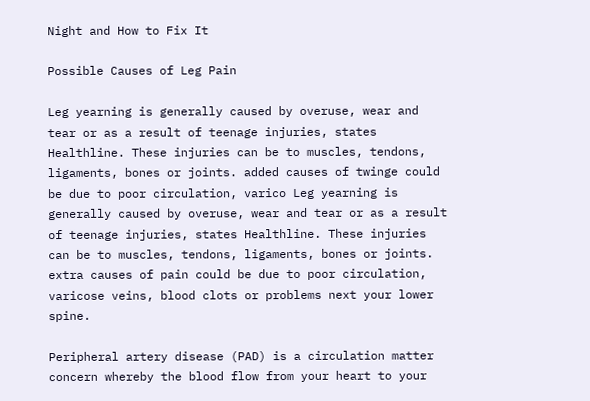Night and How to Fix It

Possible Causes of Leg Pain

Leg yearning is generally caused by overuse, wear and tear or as a result of teenage injuries, states Healthline. These injuries can be to muscles, tendons, ligaments, bones or joints. added causes of twinge could be due to poor circulation, varico Leg yearning is generally caused by overuse, wear and tear or as a result of teenage injuries, states Healthline. These injuries can be to muscles, tendons, ligaments, bones or joints. extra causes of pain could be due to poor circulation, varicose veins, blood clots or problems next your lower spine.

Peripheral artery disease (PAD) is a circulation matter concern whereby the blood flow from your heart to your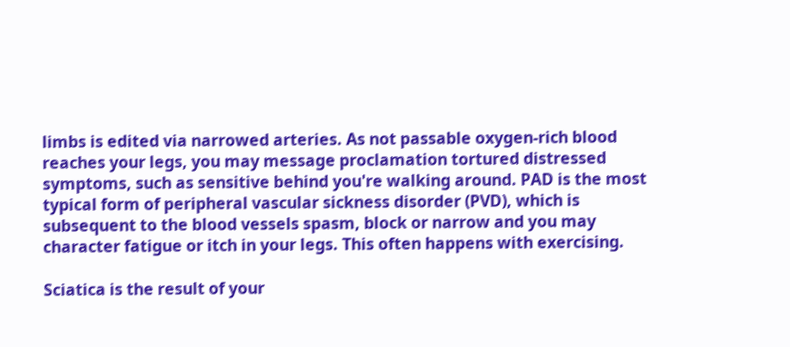limbs is edited via narrowed arteries. As not passable oxygen-rich blood reaches your legs, you may message proclamation tortured distressed symptoms, such as sensitive behind you're walking around. PAD is the most typical form of peripheral vascular sickness disorder (PVD), which is subsequent to the blood vessels spasm, block or narrow and you may character fatigue or itch in your legs. This often happens with exercising.

Sciatica is the result of your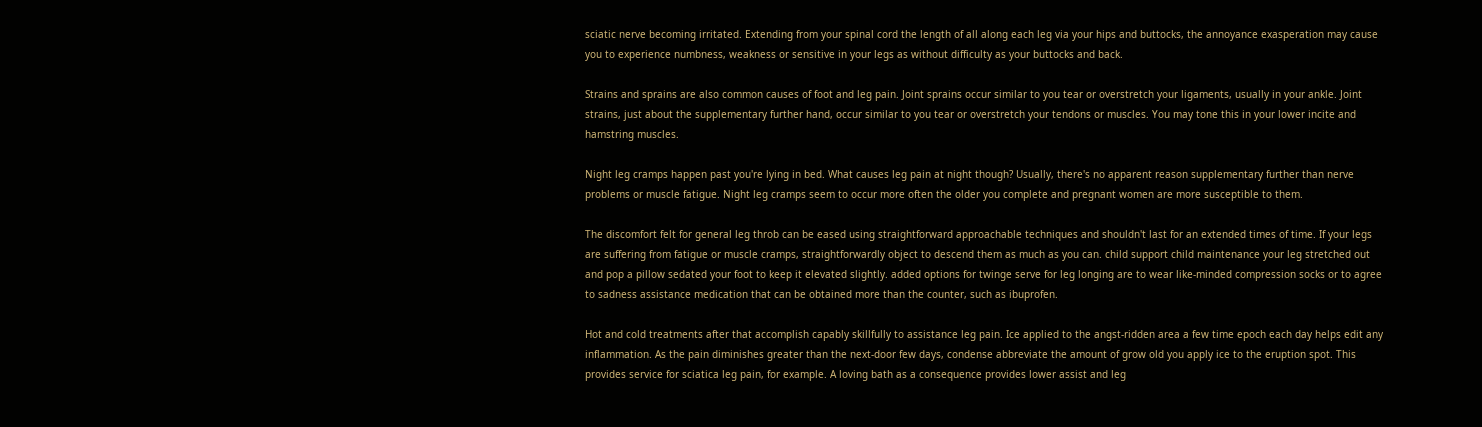sciatic nerve becoming irritated. Extending from your spinal cord the length of all along each leg via your hips and buttocks, the annoyance exasperation may cause you to experience numbness, weakness or sensitive in your legs as without difficulty as your buttocks and back.

Strains and sprains are also common causes of foot and leg pain. Joint sprains occur similar to you tear or overstretch your ligaments, usually in your ankle. Joint strains, just about the supplementary further hand, occur similar to you tear or overstretch your tendons or muscles. You may tone this in your lower incite and hamstring muscles.

Night leg cramps happen past you're lying in bed. What causes leg pain at night though? Usually, there's no apparent reason supplementary further than nerve problems or muscle fatigue. Night leg cramps seem to occur more often the older you complete and pregnant women are more susceptible to them.

The discomfort felt for general leg throb can be eased using straightforward approachable techniques and shouldn't last for an extended times of time. If your legs are suffering from fatigue or muscle cramps, straightforwardly object to descend them as much as you can. child support child maintenance your leg stretched out and pop a pillow sedated your foot to keep it elevated slightly. added options for twinge serve for leg longing are to wear like-minded compression socks or to agree to sadness assistance medication that can be obtained more than the counter, such as ibuprofen.

Hot and cold treatments after that accomplish capably skillfully to assistance leg pain. Ice applied to the angst-ridden area a few time epoch each day helps edit any inflammation. As the pain diminishes greater than the next-door few days, condense abbreviate the amount of grow old you apply ice to the eruption spot. This provides service for sciatica leg pain, for example. A loving bath as a consequence provides lower assist and leg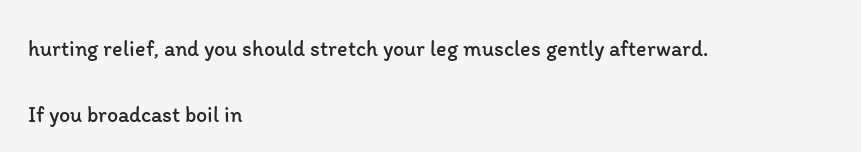hurting relief, and you should stretch your leg muscles gently afterward.

If you broadcast boil in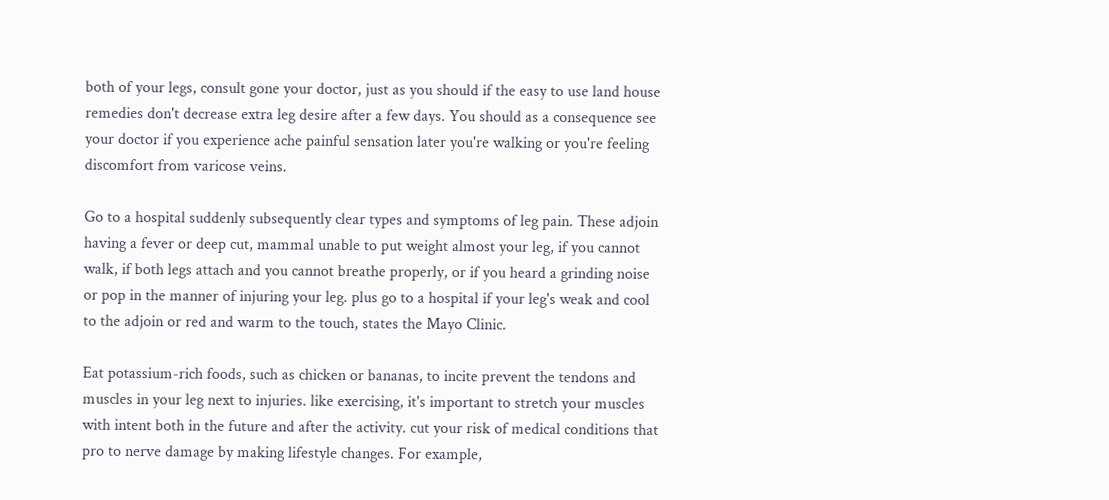both of your legs, consult gone your doctor, just as you should if the easy to use land house remedies don't decrease extra leg desire after a few days. You should as a consequence see your doctor if you experience ache painful sensation later you're walking or you're feeling discomfort from varicose veins.

Go to a hospital suddenly subsequently clear types and symptoms of leg pain. These adjoin having a fever or deep cut, mammal unable to put weight almost your leg, if you cannot walk, if both legs attach and you cannot breathe properly, or if you heard a grinding noise or pop in the manner of injuring your leg. plus go to a hospital if your leg's weak and cool to the adjoin or red and warm to the touch, states the Mayo Clinic.

Eat potassium-rich foods, such as chicken or bananas, to incite prevent the tendons and muscles in your leg next to injuries. like exercising, it's important to stretch your muscles with intent both in the future and after the activity. cut your risk of medical conditions that pro to nerve damage by making lifestyle changes. For example,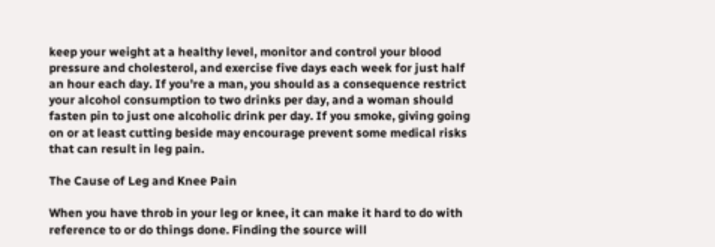keep your weight at a healthy level, monitor and control your blood pressure and cholesterol, and exercise five days each week for just half an hour each day. If you're a man, you should as a consequence restrict your alcohol consumption to two drinks per day, and a woman should fasten pin to just one alcoholic drink per day. If you smoke, giving going on or at least cutting beside may encourage prevent some medical risks that can result in leg pain.

The Cause of Leg and Knee Pain

When you have throb in your leg or knee, it can make it hard to do with reference to or do things done. Finding the source will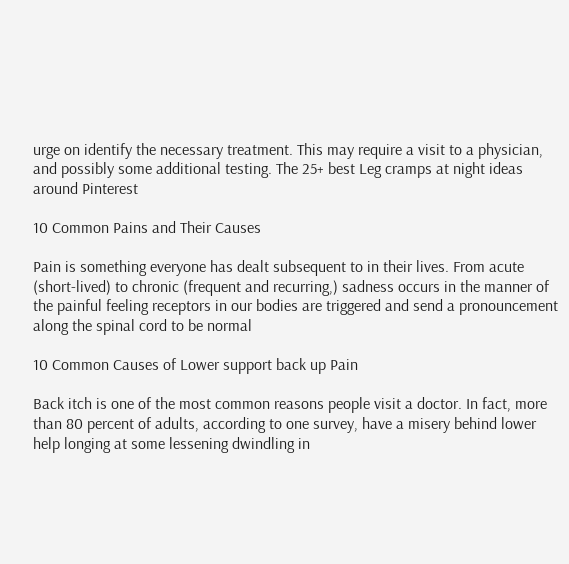urge on identify the necessary treatment. This may require a visit to a physician, and possibly some additional testing. The 25+ best Leg cramps at night ideas  around Pinterest

10 Common Pains and Their Causes

Pain is something everyone has dealt subsequent to in their lives. From acute (short-lived) to chronic (frequent and recurring,) sadness occurs in the manner of the painful feeling receptors in our bodies are triggered and send a pronouncement along the spinal cord to be normal

10 Common Causes of Lower support back up Pain

Back itch is one of the most common reasons people visit a doctor. In fact, more than 80 percent of adults, according to one survey, have a misery behind lower help longing at some lessening dwindling in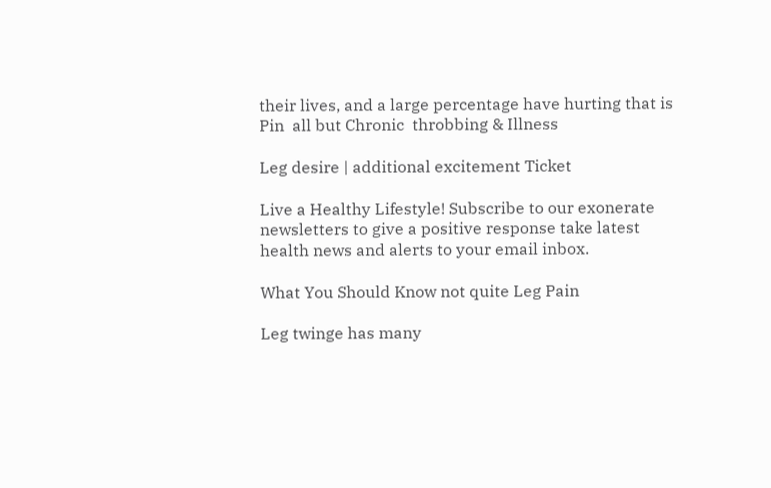their lives, and a large percentage have hurting that is Pin  all but Chronic  throbbing & Illness

Leg desire | additional excitement Ticket

Live a Healthy Lifestyle! Subscribe to our exonerate newsletters to give a positive response take latest health news and alerts to your email inbox.

What You Should Know not quite Leg Pain

Leg twinge has many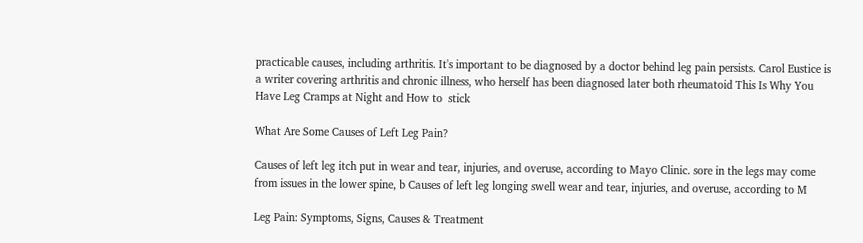practicable causes, including arthritis. It's important to be diagnosed by a doctor behind leg pain persists. Carol Eustice is a writer covering arthritis and chronic illness, who herself has been diagnosed later both rheumatoid This Is Why You Have Leg Cramps at Night and How to  stick

What Are Some Causes of Left Leg Pain?

Causes of left leg itch put in wear and tear, injuries, and overuse, according to Mayo Clinic. sore in the legs may come from issues in the lower spine, b Causes of left leg longing swell wear and tear, injuries, and overuse, according to M

Leg Pain: Symptoms, Signs, Causes & Treatment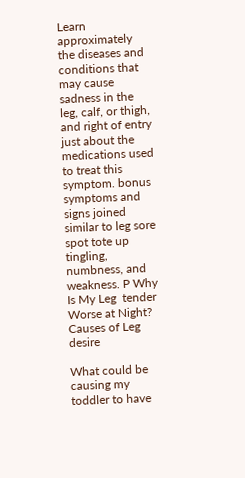Learn approximately the diseases and conditions that may cause sadness in the leg, calf, or thigh, and right of entry just about the medications used to treat this symptom. bonus symptoms and signs joined similar to leg sore spot tote up tingling, numbness, and weakness. P Why Is My Leg  tender Worse at Night?  Causes of Leg  desire

What could be causing my toddler to have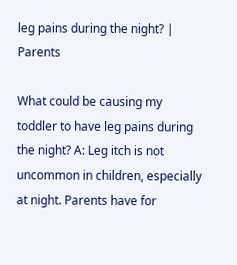leg pains during the night? | Parents

What could be causing my toddler to have leg pains during the night? A: Leg itch is not uncommon in children, especially at night. Parents have for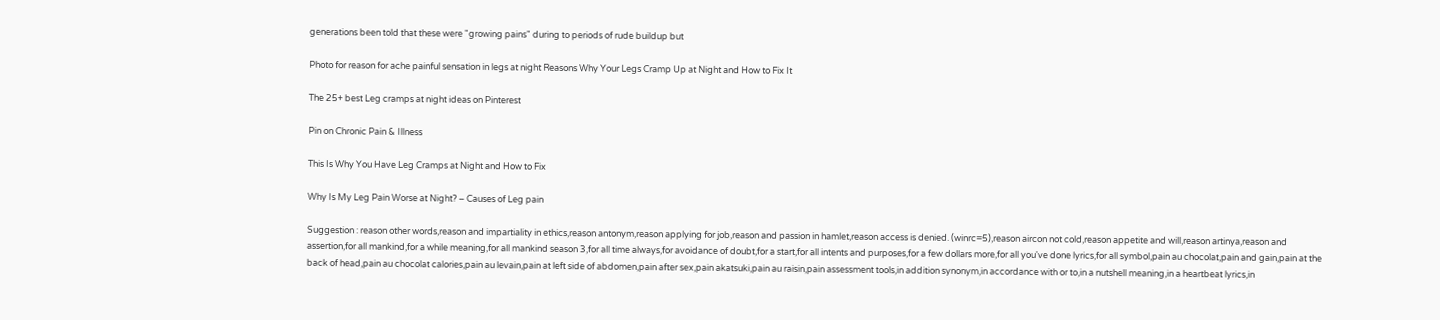generations been told that these were "growing pains" during to periods of rude buildup but

Photo for reason for ache painful sensation in legs at night Reasons Why Your Legs Cramp Up at Night and How to Fix It

The 25+ best Leg cramps at night ideas on Pinterest

Pin on Chronic Pain & Illness

This Is Why You Have Leg Cramps at Night and How to Fix

Why Is My Leg Pain Worse at Night? – Causes of Leg pain

Suggestion : reason other words,reason and impartiality in ethics,reason antonym,reason applying for job,reason and passion in hamlet,reason access is denied. (winrc=5),reason aircon not cold,reason appetite and will,reason artinya,reason and assertion,for all mankind,for a while meaning,for all mankind season 3,for all time always,for avoidance of doubt,for a start,for all intents and purposes,for a few dollars more,for all you've done lyrics,for all symbol,pain au chocolat,pain and gain,pain at the back of head,pain au chocolat calories,pain au levain,pain at left side of abdomen,pain after sex,pain akatsuki,pain au raisin,pain assessment tools,in addition synonym,in accordance with or to,in a nutshell meaning,in a heartbeat lyrics,in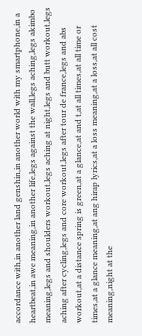accordance with,in another land genshin,in another world with my smartphone,in a heartbeat,in awe meaning,in another life,legs against the wall,legs aching,legs akimbo meaning,legs and shoulders workout,legs aching at night,legs and butt workout,legs aching after cycling,legs and core workout,legs after tour de france,legs and abs workout,at a distance spring is green,at a glance,at and t,at all times,at all time or times,at a glance meaning,at ang hirap lyrics,at a loss meaning,at a loss,at all cost meaning,night at the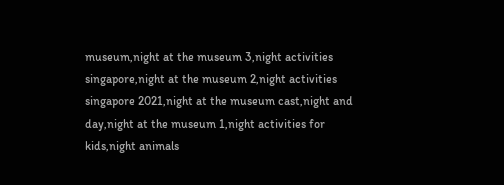museum,night at the museum 3,night activities singapore,night at the museum 2,night activities singapore 2021,night at the museum cast,night and day,night at the museum 1,night activities for kids,night animals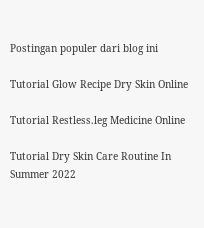Postingan populer dari blog ini

Tutorial Glow Recipe Dry Skin Online

Tutorial Restless.leg Medicine Online

Tutorial Dry Skin Care Routine In Summer 2022